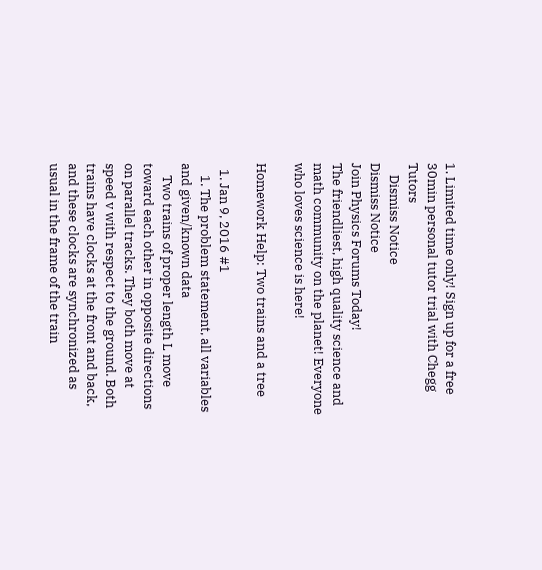1. Limited time only! Sign up for a free 30min personal tutor trial with Chegg Tutors
    Dismiss Notice
Dismiss Notice
Join Physics Forums Today!
The friendliest, high quality science and math community on the planet! Everyone who loves science is here!

Homework Help: Two trains and a tree

  1. Jan 9, 2016 #1
    1. The problem statement, all variables and given/known data
    Two trains of proper length L move toward each other in opposite directions on parallel tracks. They both move at speed v with respect to the ground. Both trains have clocks at the front and back, and these clocks are synchronized as usual in the frame of the train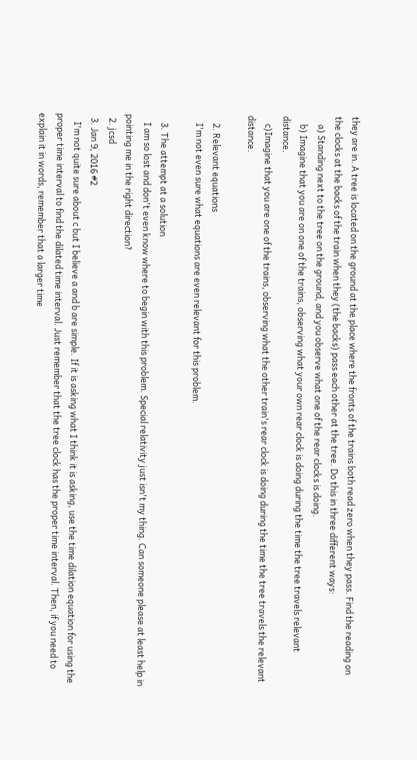they are in. A tree is located on the ground at the place where the fronts of the trains both read zero when they pass. Find the reading on the clocks at the backs of the train when they (the backs) pass each other at the tree. Do this in three different ways:
    a) Standing next to the tree on the ground, and you observe what one of the rear clocks is doing.
    b) Imagine that you are on one of the trains, observing what your own rear clock is doing during the time the tree travels relevant distance.
    c)Imagine that you are one of the trains, observing what the other train's rear clock is doing during the time the tree travels the relevant distance.

    2. Relevant equations
    I'm not even sure what equations are even relevant for this problem.

    3. The attempt at a solution
    I am so lost and don't even know where to begin with this problem. Special relativity just isn't my thing. Can someone please at least help in pointing me in the right direction?
  2. jcsd
  3. Jan 9, 2016 #2
    I'm not quite sure about c but I believe a and b are simple. If it is asking what I think it is asking, use the time dilation equation for using the proper time interval to find the dilated time interval. Just remember that the tree clock has the proper time interval. Then, if you need to explain it in words, remember that a larger time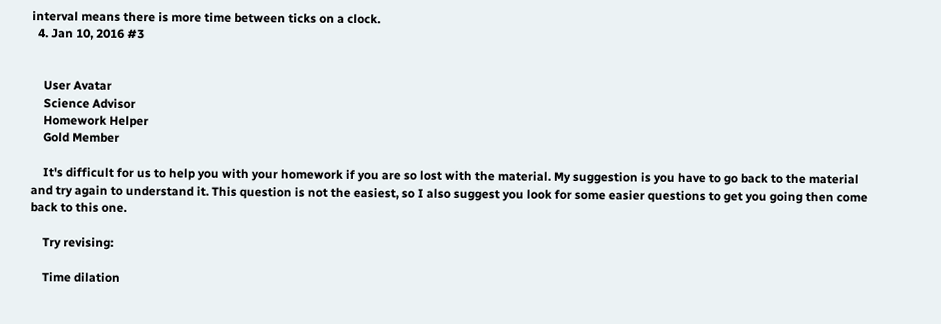interval means there is more time between ticks on a clock.
  4. Jan 10, 2016 #3


    User Avatar
    Science Advisor
    Homework Helper
    Gold Member

    It's difficult for us to help you with your homework if you are so lost with the material. My suggestion is you have to go back to the material and try again to understand it. This question is not the easiest, so I also suggest you look for some easier questions to get you going then come back to this one.

    Try revising:

    Time dilation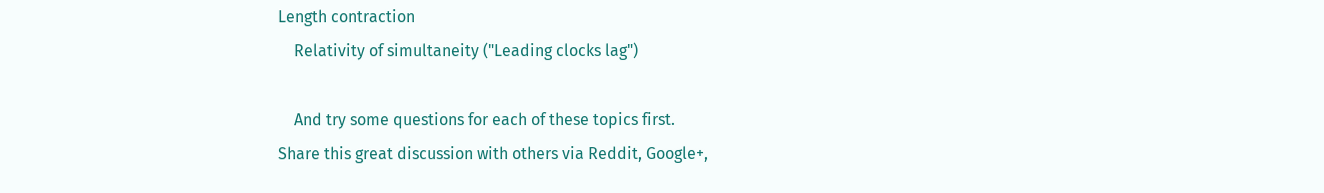Length contraction
    Relativity of simultaneity ("Leading clocks lag")

    And try some questions for each of these topics first.
Share this great discussion with others via Reddit, Google+,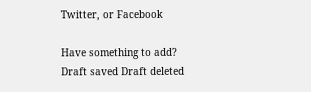Twitter, or Facebook

Have something to add?
Draft saved Draft deleted